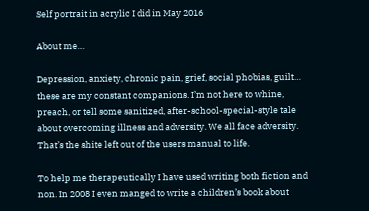Self portrait in acrylic I did in May 2016

About me…

Depression, anxiety, chronic pain, grief, social phobias, guilt… these are my constant companions. I’m not here to whine, preach, or tell some sanitized, after-school-special-style tale about overcoming illness and adversity. We all face adversity. That’s the shite left out of the users manual to life.

To help me therapeutically I have used writing both fiction and non. In 2008 I even manged to write a children’s book about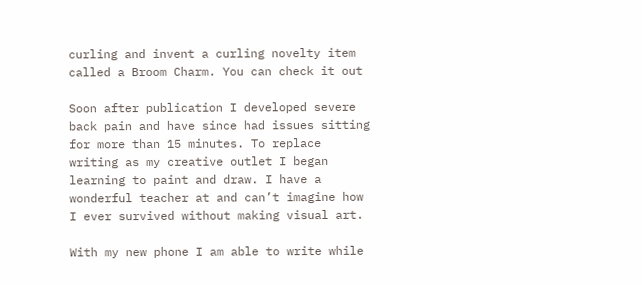curling and invent a curling novelty item called a Broom Charm. You can check it out

Soon after publication I developed severe back pain and have since had issues sitting for more than 15 minutes. To replace writing as my creative outlet I began learning to paint and draw. I have a wonderful teacher at and can’t imagine how I ever survived without making visual art.

With my new phone I am able to write while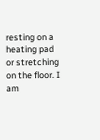resting on a heating pad or stretching on the floor. I am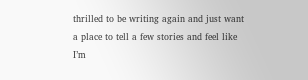thrilled to be writing again and just want a place to tell a few stories and feel like I’m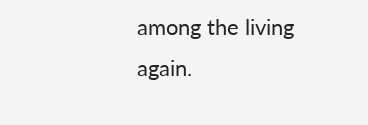among the living again.